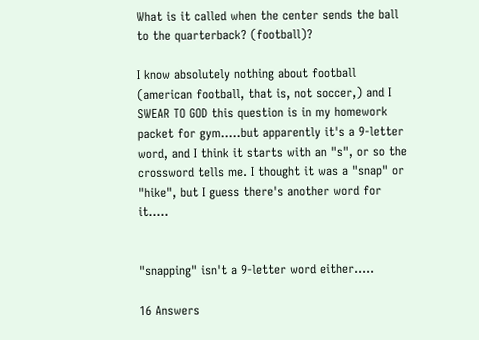What is it called when the center sends the ball to the quarterback? (football)?

I know absolutely nothing about football (american football, that is, not soccer,) and I SWEAR TO GOD this question is in my homework packet for gym.....but apparently it's a 9-letter word, and I think it starts with an "s", or so the crossword tells me. I thought it was a "snap" or "hike", but I guess there's another word for it.....


"snapping" isn't a 9-letter word either.....

16 Answers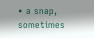• a snap, sometimes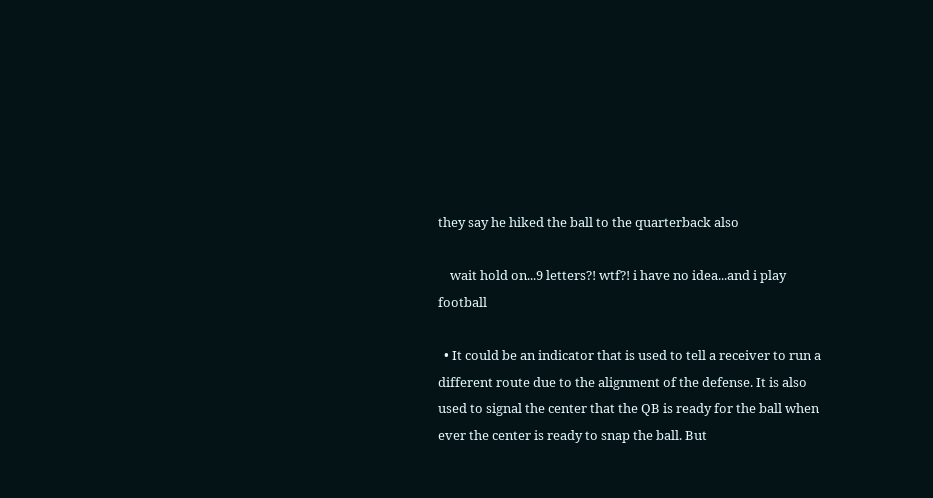they say he hiked the ball to the quarterback also

    wait hold on...9 letters?! wtf?! i have no idea...and i play football

  • It could be an indicator that is used to tell a receiver to run a different route due to the alignment of the defense. It is also used to signal the center that the QB is ready for the ball when ever the center is ready to snap the ball. But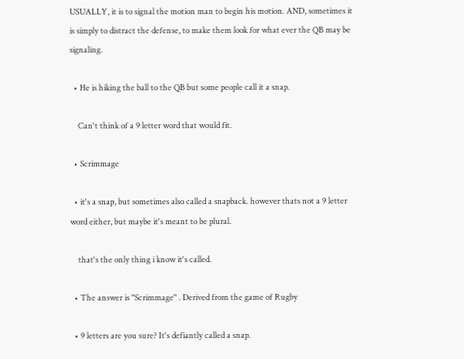USUALLY, it is to signal the motion man to begin his motion. AND, sometimes it is simply to distract the defense, to make them look for what ever the QB may be signaling.

  • He is hiking the ball to the QB but some people call it a snap.

    Can't think of a 9 letter word that would fit.

  • Scrimmage

  • it's a snap, but sometimes also called a snapback. however thats not a 9 letter word either, but maybe it's meant to be plural.

    that's the only thing i know it's called.

  • The answer is "Scrimmage" . Derived from the game of Rugby

  • 9 letters are you sure? It's defiantly called a snap.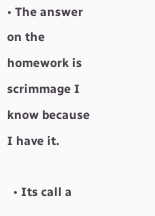• The answer on the homework is scrimmage I know because I have it.

  • Its call a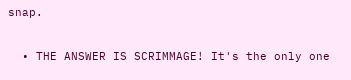snap.

  • THE ANSWER IS SCRIMMAGE! It's the only one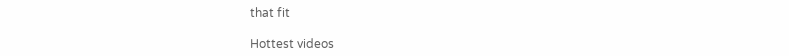that fit

Hottest videos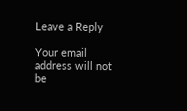Leave a Reply

Your email address will not be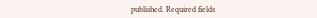published. Required fields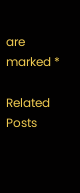are marked *

Related Posts